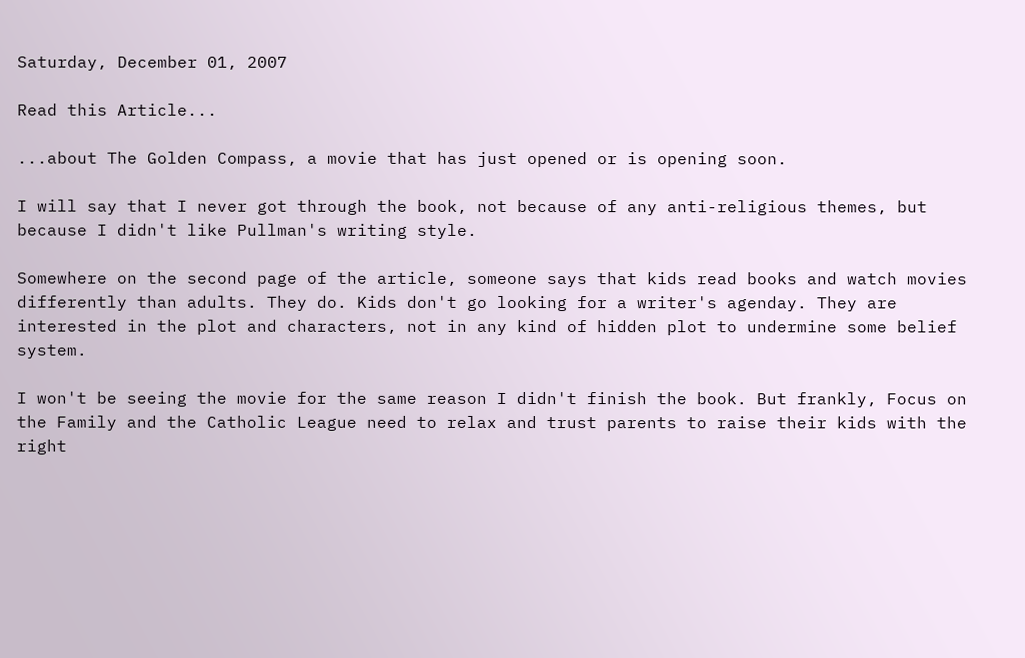Saturday, December 01, 2007

Read this Article...

...about The Golden Compass, a movie that has just opened or is opening soon.

I will say that I never got through the book, not because of any anti-religious themes, but because I didn't like Pullman's writing style.

Somewhere on the second page of the article, someone says that kids read books and watch movies differently than adults. They do. Kids don't go looking for a writer's agenday. They are interested in the plot and characters, not in any kind of hidden plot to undermine some belief system.

I won't be seeing the movie for the same reason I didn't finish the book. But frankly, Focus on the Family and the Catholic League need to relax and trust parents to raise their kids with the right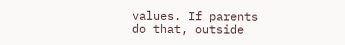values. If parents do that, outside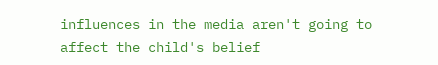influences in the media aren't going to affect the child's belief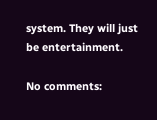system. They will just be entertainment.

No comments: